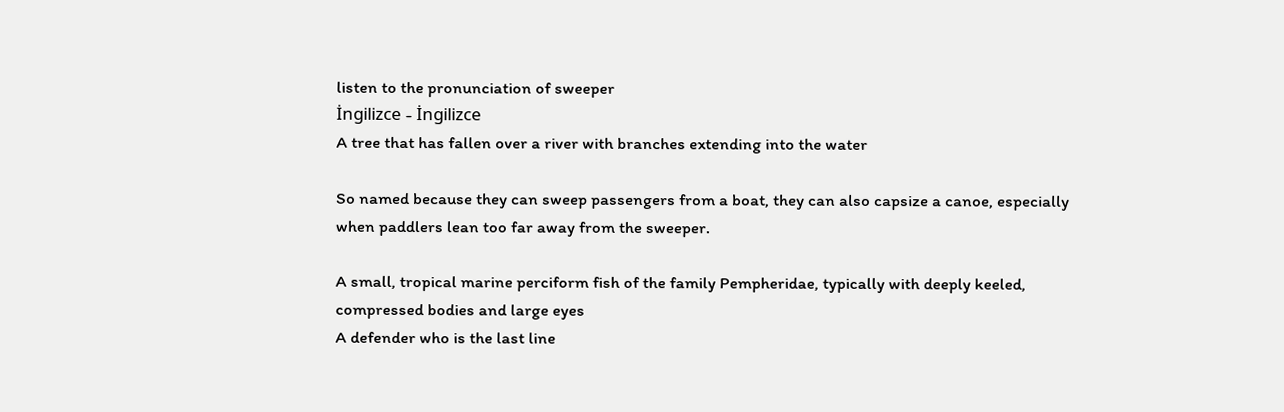listen to the pronunciation of sweeper
İngilizce - İngilizce
A tree that has fallen over a river with branches extending into the water

So named because they can sweep passengers from a boat, they can also capsize a canoe, especially when paddlers lean too far away from the sweeper.

A small, tropical marine perciform fish of the family Pempheridae, typically with deeply keeled, compressed bodies and large eyes
A defender who is the last line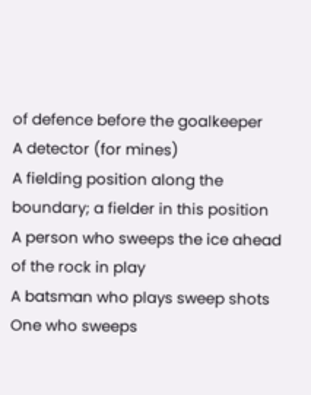of defence before the goalkeeper
A detector (for mines)
A fielding position along the boundary; a fielder in this position
A person who sweeps the ice ahead of the rock in play
A batsman who plays sweep shots
One who sweeps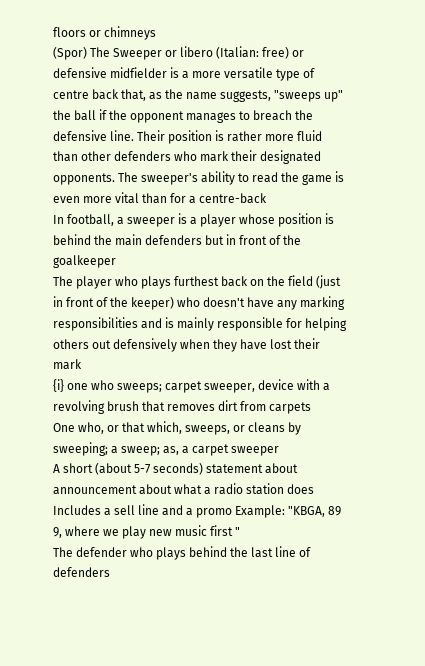floors or chimneys
(Spor) The Sweeper or libero (Italian: free) or defensive midfielder is a more versatile type of centre back that, as the name suggests, "sweeps up" the ball if the opponent manages to breach the defensive line. Their position is rather more fluid than other defenders who mark their designated opponents. The sweeper's ability to read the game is even more vital than for a centre-back
In football, a sweeper is a player whose position is behind the main defenders but in front of the goalkeeper
The player who plays furthest back on the field (just in front of the keeper) who doesn't have any marking responsibilities and is mainly responsible for helping others out defensively when they have lost their mark
{i} one who sweeps; carpet sweeper, device with a revolving brush that removes dirt from carpets
One who, or that which, sweeps, or cleans by sweeping; a sweep; as, a carpet sweeper
A short (about 5-7 seconds) statement about announcement about what a radio station does Includes a sell line and a promo Example: "KBGA, 89 9, where we play new music first "
The defender who plays behind the last line of defenders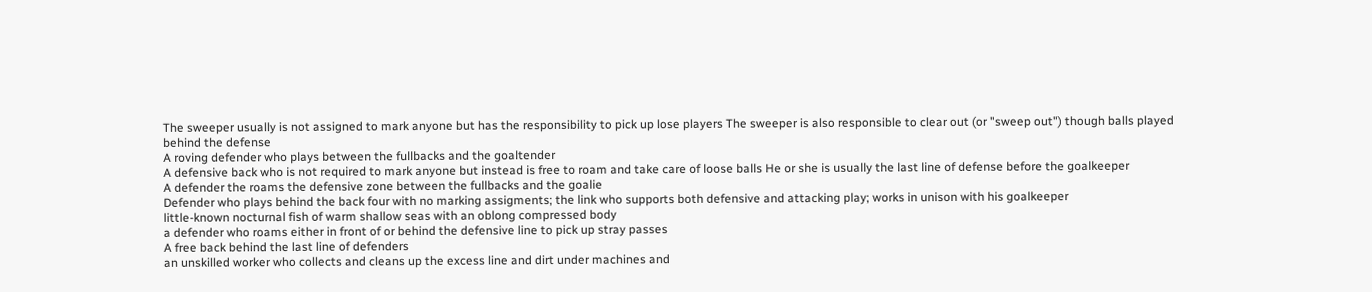The sweeper usually is not assigned to mark anyone but has the responsibility to pick up lose players The sweeper is also responsible to clear out (or "sweep out") though balls played behind the defense
A roving defender who plays between the fullbacks and the goaltender
A defensive back who is not required to mark anyone but instead is free to roam and take care of loose balls He or she is usually the last line of defense before the goalkeeper
A defender the roams the defensive zone between the fullbacks and the goalie
Defender who plays behind the back four with no marking assigments; the link who supports both defensive and attacking play; works in unison with his goalkeeper
little-known nocturnal fish of warm shallow seas with an oblong compressed body
a defender who roams either in front of or behind the defensive line to pick up stray passes
A free back behind the last line of defenders
an unskilled worker who collects and cleans up the excess line and dirt under machines and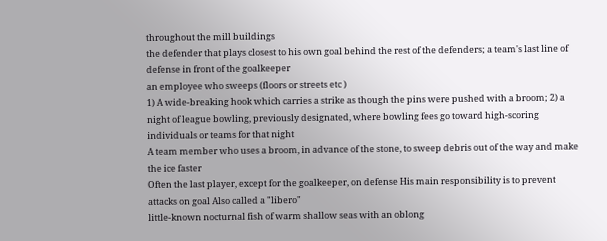throughout the mill buildings
the defender that plays closest to his own goal behind the rest of the defenders; a team's last line of defense in front of the goalkeeper
an employee who sweeps (floors or streets etc )
1) A wide-breaking hook which carries a strike as though the pins were pushed with a broom; 2) a night of league bowling, previously designated, where bowling fees go toward high-scoring individuals or teams for that night
A team member who uses a broom, in advance of the stone, to sweep debris out of the way and make the ice faster
Often the last player, except for the goalkeeper, on defense His main responsibility is to prevent attacks on goal Also called a "libero"
little-known nocturnal fish of warm shallow seas with an oblong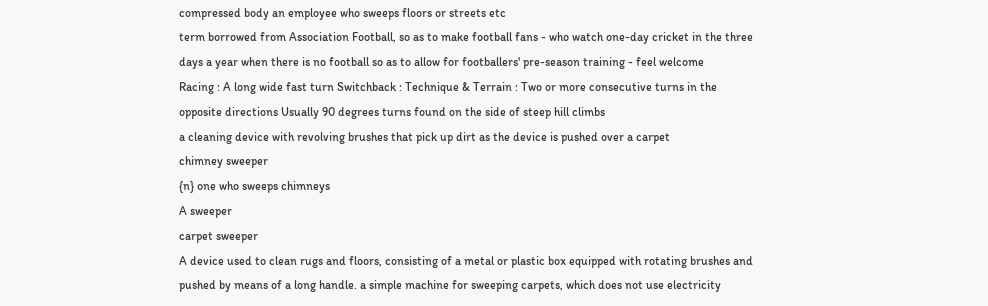compressed body an employee who sweeps floors or streets etc
term borrowed from Association Football, so as to make football fans - who watch one-day cricket in the three days a year when there is no football so as to allow for footballers' pre-season training - feel welcome
Racing : A long wide fast turn Switchback : Technique & Terrain : Two or more consecutive turns in the opposite directions Usually 90 degrees turns found on the side of steep hill climbs
a cleaning device with revolving brushes that pick up dirt as the device is pushed over a carpet
chimney sweeper
{n} one who sweeps chimneys
A sweeper
carpet sweeper
A device used to clean rugs and floors, consisting of a metal or plastic box equipped with rotating brushes and pushed by means of a long handle. a simple machine for sweeping carpets, which does not use electricity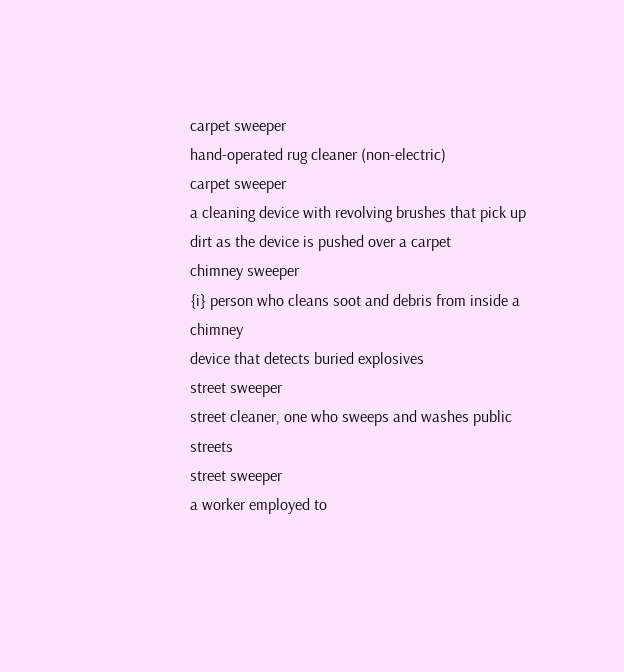carpet sweeper
hand-operated rug cleaner (non-electric)
carpet sweeper
a cleaning device with revolving brushes that pick up dirt as the device is pushed over a carpet
chimney sweeper
{i} person who cleans soot and debris from inside a chimney
device that detects buried explosives
street sweeper
street cleaner, one who sweeps and washes public streets
street sweeper
a worker employed to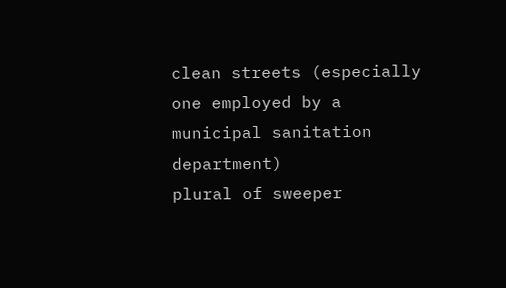clean streets (especially one employed by a municipal sanitation department)
plural of sweeper